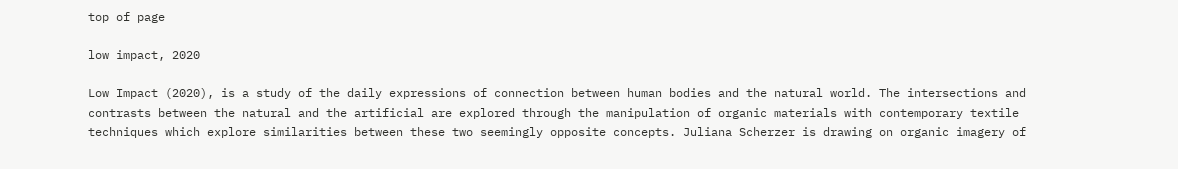top of page

low impact, 2020

Low Impact (2020), is a study of the daily expressions of connection between human bodies and the natural world. The intersections and contrasts between the natural and the artificial are explored through the manipulation of organic materials with contemporary textile techniques which explore similarities between these two seemingly opposite concepts. Juliana Scherzer is drawing on organic imagery of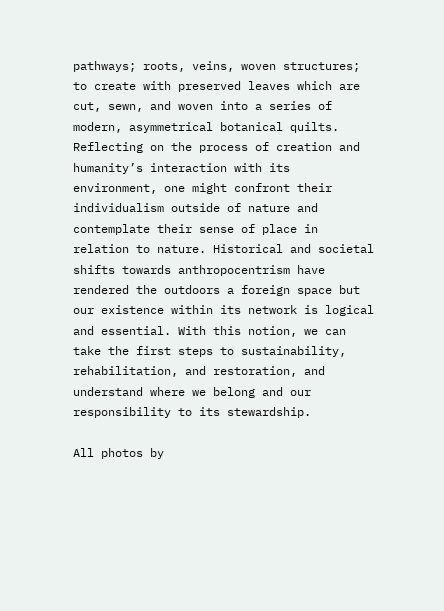pathways; roots, veins, woven structures; to create with preserved leaves which are cut, sewn, and woven into a series of modern, asymmetrical botanical quilts.
Reflecting on the process of creation and humanity’s interaction with its environment, one might confront their individualism outside of nature and contemplate their sense of place in relation to nature. Historical and societal shifts towards anthropocentrism have rendered the outdoors a foreign space but our existence within its network is logical and essential. With this notion, we can take the first steps to sustainability, rehabilitation, and restoration, and understand where we belong and our responsibility to its stewardship.

All photos by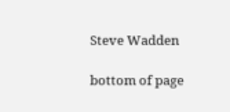Steve Wadden

bottom of page